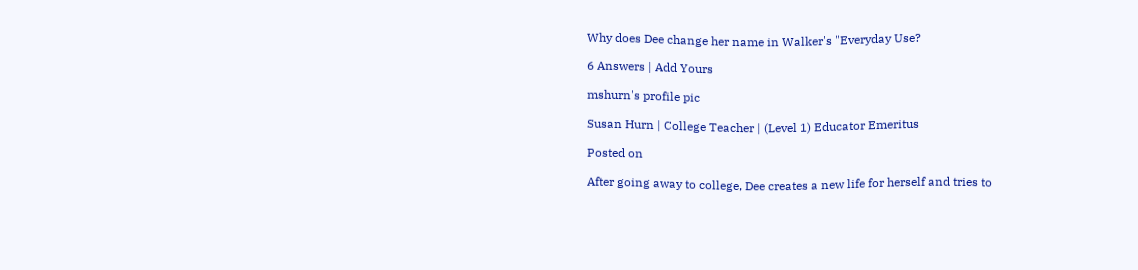Why does Dee change her name in Walker's "Everyday Use?

6 Answers | Add Yours

mshurn's profile pic

Susan Hurn | College Teacher | (Level 1) Educator Emeritus

Posted on

After going away to college, Dee creates a new life for herself and tries to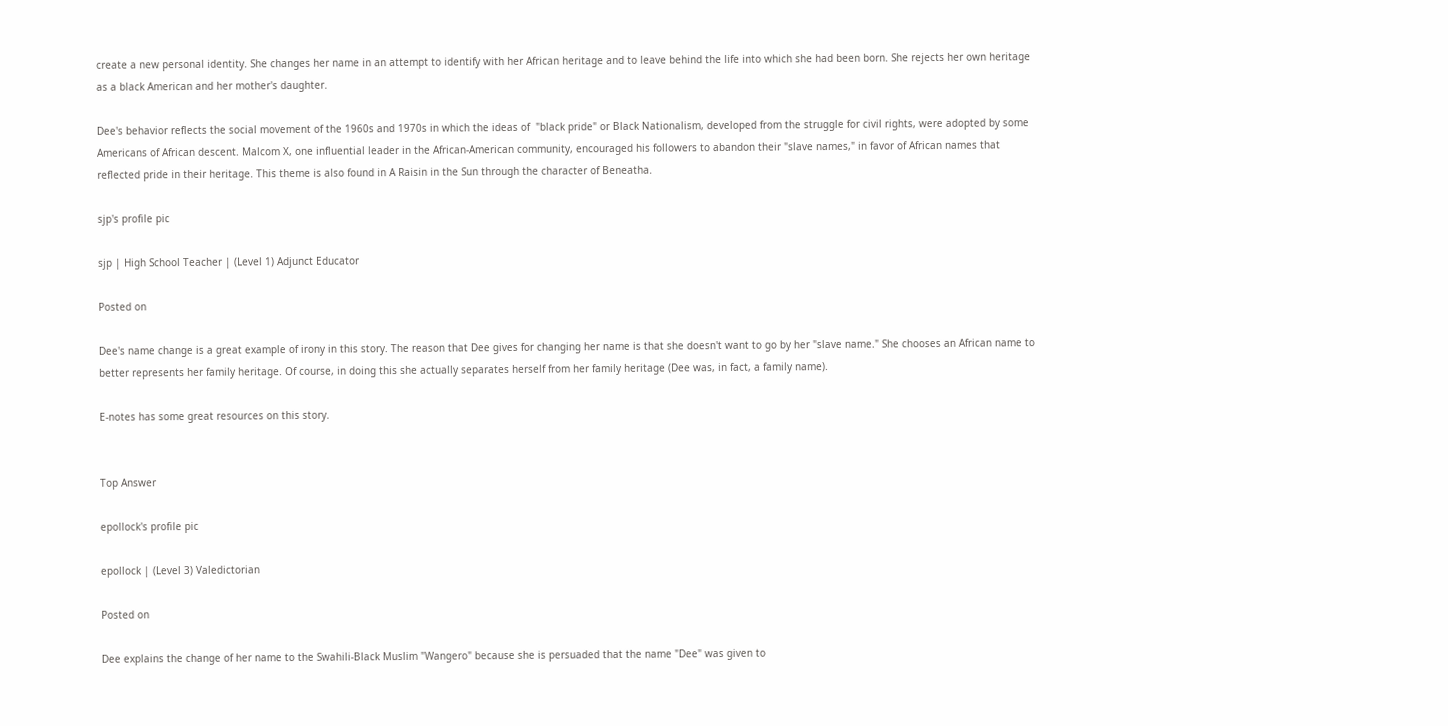create a new personal identity. She changes her name in an attempt to identify with her African heritage and to leave behind the life into which she had been born. She rejects her own heritage as a black American and her mother's daughter.

Dee's behavior reflects the social movement of the 1960s and 1970s in which the ideas of  "black pride" or Black Nationalism, developed from the struggle for civil rights, were adopted by some Americans of African descent. Malcom X, one influential leader in the African-American community, encouraged his followers to abandon their "slave names," in favor of African names that reflected pride in their heritage. This theme is also found in A Raisin in the Sun through the character of Beneatha.

sjp's profile pic

sjp | High School Teacher | (Level 1) Adjunct Educator

Posted on

Dee's name change is a great example of irony in this story. The reason that Dee gives for changing her name is that she doesn't want to go by her "slave name." She chooses an African name to better represents her family heritage. Of course, in doing this she actually separates herself from her family heritage (Dee was, in fact, a family name).

E-notes has some great resources on this story.


Top Answer

epollock's profile pic

epollock | (Level 3) Valedictorian

Posted on

Dee explains the change of her name to the Swahili-Black Muslim "Wangero" because she is persuaded that the name "Dee" was given to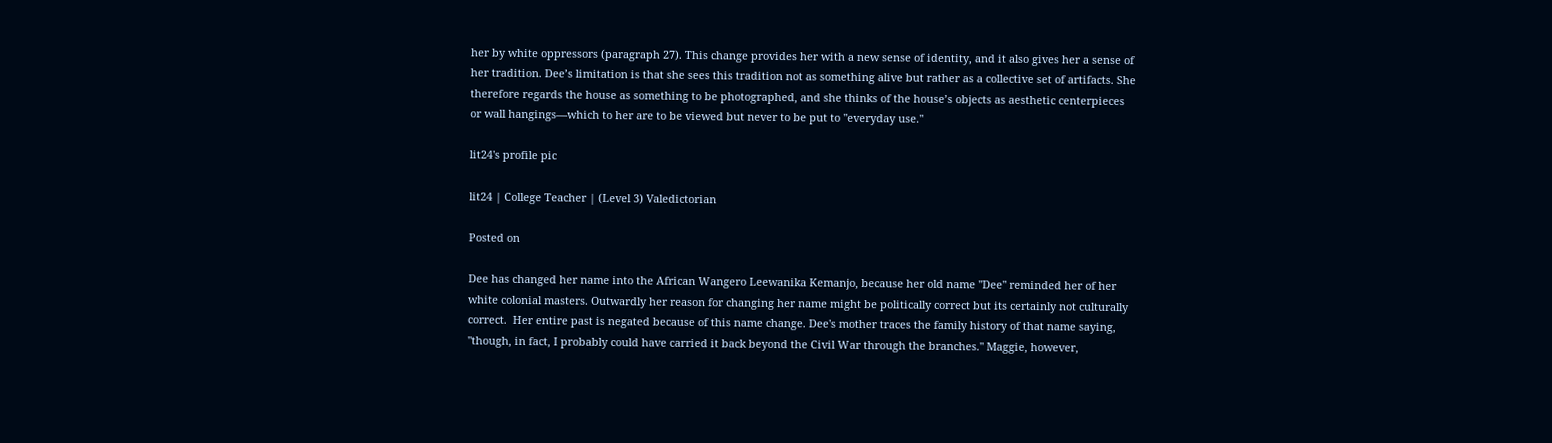her by white oppressors (paragraph 27). This change provides her with a new sense of identity, and it also gives her a sense of her tradition. Dee’s limitation is that she sees this tradition not as something alive but rather as a collective set of artifacts. She therefore regards the house as something to be photographed, and she thinks of the house’s objects as aesthetic centerpieces or wall hangings—which to her are to be viewed but never to be put to "everyday use."

lit24's profile pic

lit24 | College Teacher | (Level 3) Valedictorian

Posted on

Dee has changed her name into the African Wangero Leewanika Kemanjo, because her old name "Dee" reminded her of her white colonial masters. Outwardly her reason for changing her name might be politically correct but its certainly not culturally correct.  Her entire past is negated because of this name change. Dee's mother traces the family history of that name saying, "though, in fact, I probably could have carried it back beyond the Civil War through the branches." Maggie, however,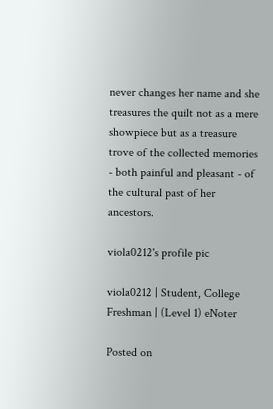never changes her name and she treasures the quilt not as a mere showpiece but as a treasure trove of the collected memories - both painful and pleasant - of the cultural past of her ancestors.

viola0212's profile pic

viola0212 | Student, College Freshman | (Level 1) eNoter

Posted on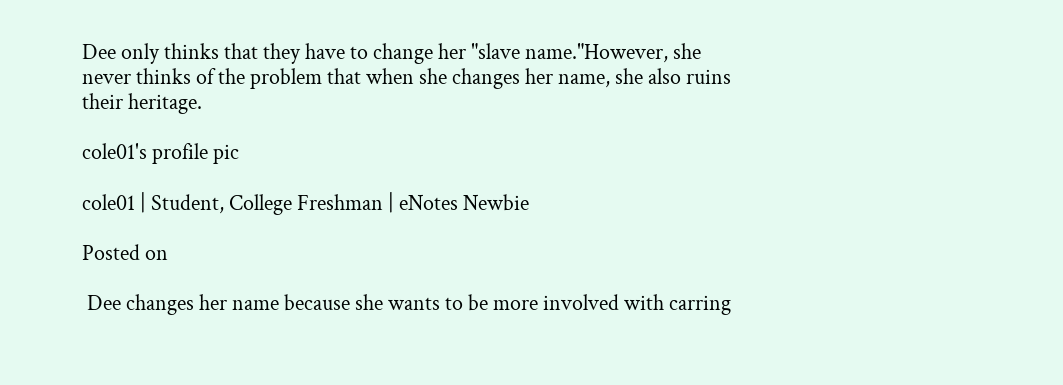Dee only thinks that they have to change her "slave name."However, she never thinks of the problem that when she changes her name, she also ruins their heritage.

cole01's profile pic

cole01 | Student, College Freshman | eNotes Newbie

Posted on

 Dee changes her name because she wants to be more involved with carring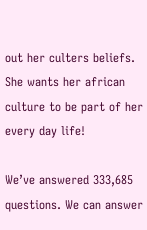out her culters beliefs. She wants her african culture to be part of her every day life!

We’ve answered 333,685 questions. We can answer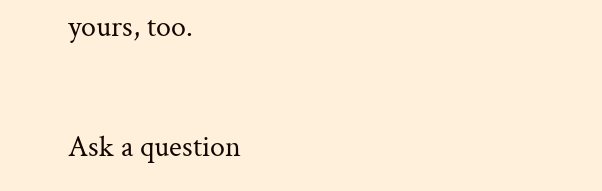yours, too.

Ask a question